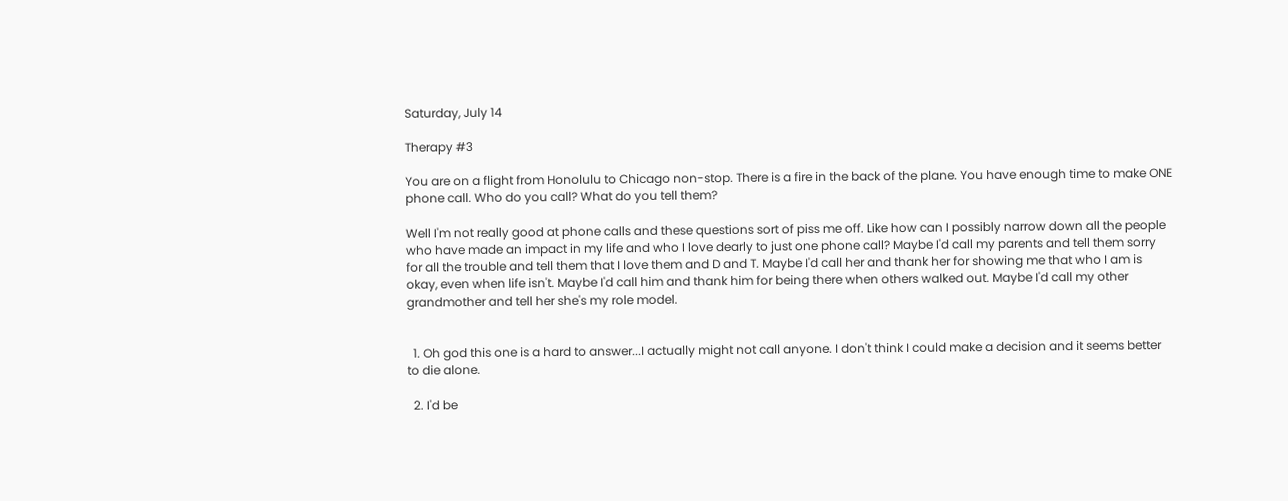Saturday, July 14

Therapy #3

You are on a flight from Honolulu to Chicago non-stop. There is a fire in the back of the plane. You have enough time to make ONE phone call. Who do you call? What do you tell them?

Well I'm not really good at phone calls and these questions sort of piss me off. Like how can I possibly narrow down all the people who have made an impact in my life and who I love dearly to just one phone call? Maybe I'd call my parents and tell them sorry for all the trouble and tell them that I love them and D and T. Maybe I'd call her and thank her for showing me that who I am is okay, even when life isn't. Maybe I'd call him and thank him for being there when others walked out. Maybe I'd call my other grandmother and tell her she's my role model.


  1. Oh god this one is a hard to answer...I actually might not call anyone. I don't think I could make a decision and it seems better to die alone.

  2. I'd be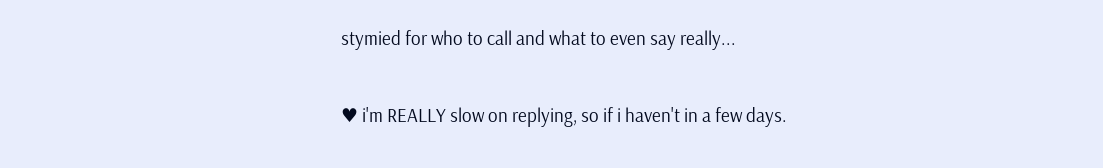stymied for who to call and what to even say really...


♥ i'm REALLY slow on replying, so if i haven't in a few days.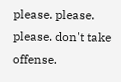please. please. please. don't take offense.